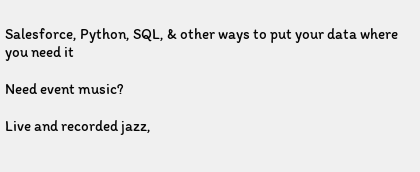Salesforce, Python, SQL, & other ways to put your data where you need it

Need event music?

Live and recorded jazz,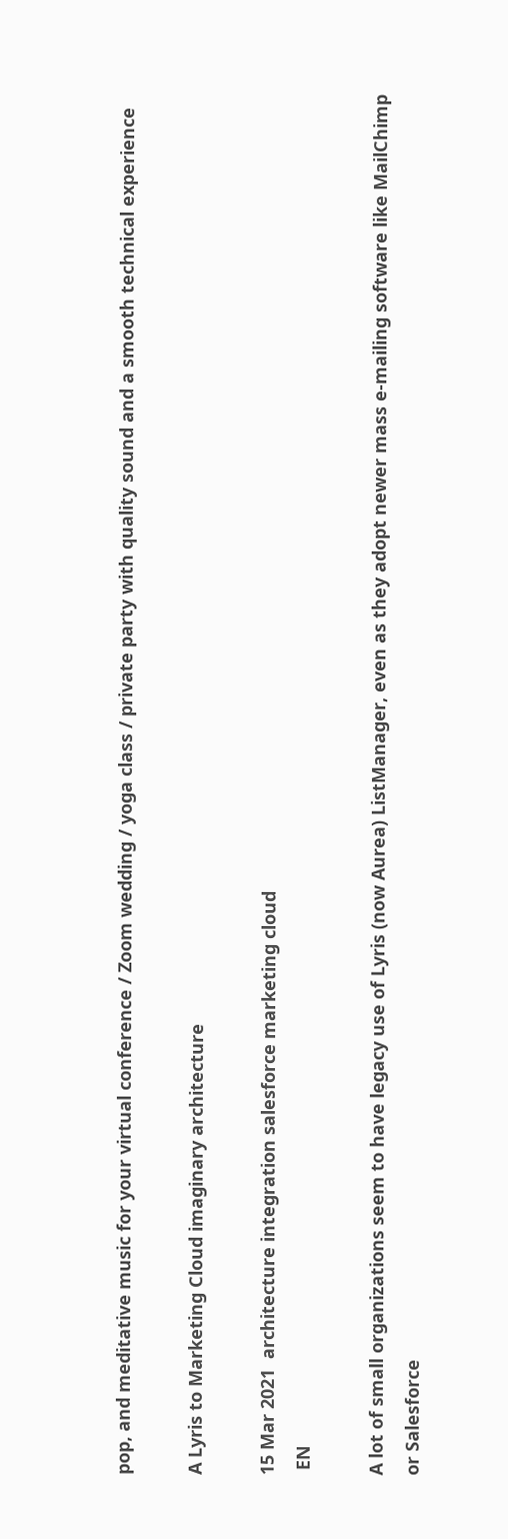pop, and meditative music for your virtual conference / Zoom wedding / yoga class / private party with quality sound and a smooth technical experience

A Lyris to Marketing Cloud imaginary architecture

15 Mar 2021  architecture integration salesforce marketing cloud
 EN

A lot of small organizations seem to have legacy use of Lyris (now Aurea) ListManager, even as they adopt newer mass e-mailing software like MailChimp or Salesforce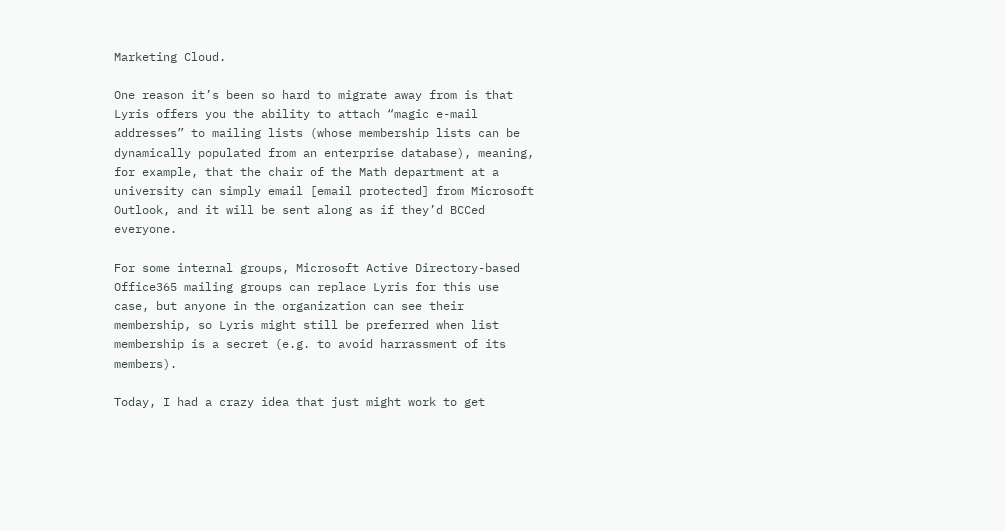Marketing Cloud.

One reason it’s been so hard to migrate away from is that Lyris offers you the ability to attach “magic e-mail addresses” to mailing lists (whose membership lists can be dynamically populated from an enterprise database), meaning, for example, that the chair of the Math department at a university can simply email [email protected] from Microsoft Outlook, and it will be sent along as if they’d BCCed everyone.

For some internal groups, Microsoft Active Directory-based Office365 mailing groups can replace Lyris for this use case, but anyone in the organization can see their membership, so Lyris might still be preferred when list membership is a secret (e.g. to avoid harrassment of its members).

Today, I had a crazy idea that just might work to get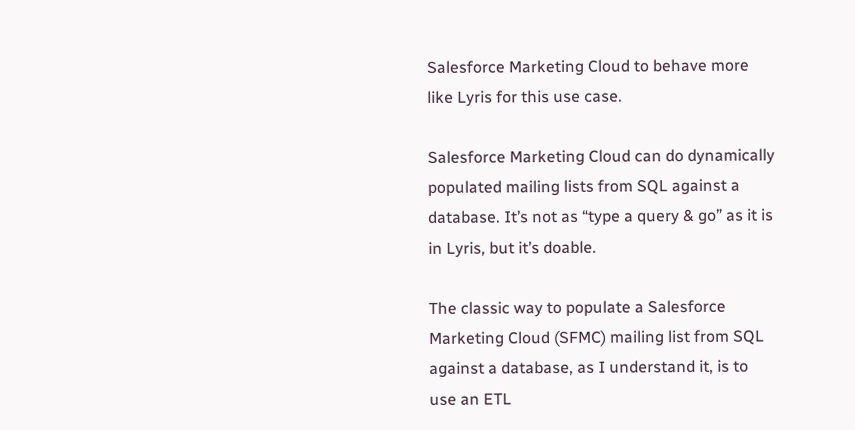Salesforce Marketing Cloud to behave more like Lyris for this use case.

Salesforce Marketing Cloud can do dynamically populated mailing lists from SQL against a database. It’s not as “type a query & go” as it is in Lyris, but it’s doable.

The classic way to populate a Salesforce Marketing Cloud (SFMC) mailing list from SQL against a database, as I understand it, is to use an ETL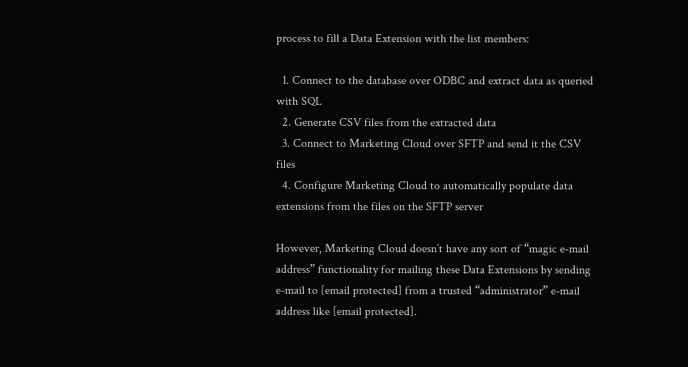process to fill a Data Extension with the list members:

  1. Connect to the database over ODBC and extract data as queried with SQL
  2. Generate CSV files from the extracted data
  3. Connect to Marketing Cloud over SFTP and send it the CSV files
  4. Configure Marketing Cloud to automatically populate data extensions from the files on the SFTP server

However, Marketing Cloud doesn’t have any sort of “magic e-mail address” functionality for mailing these Data Extensions by sending e-mail to [email protected] from a trusted “administrator” e-mail address like [email protected].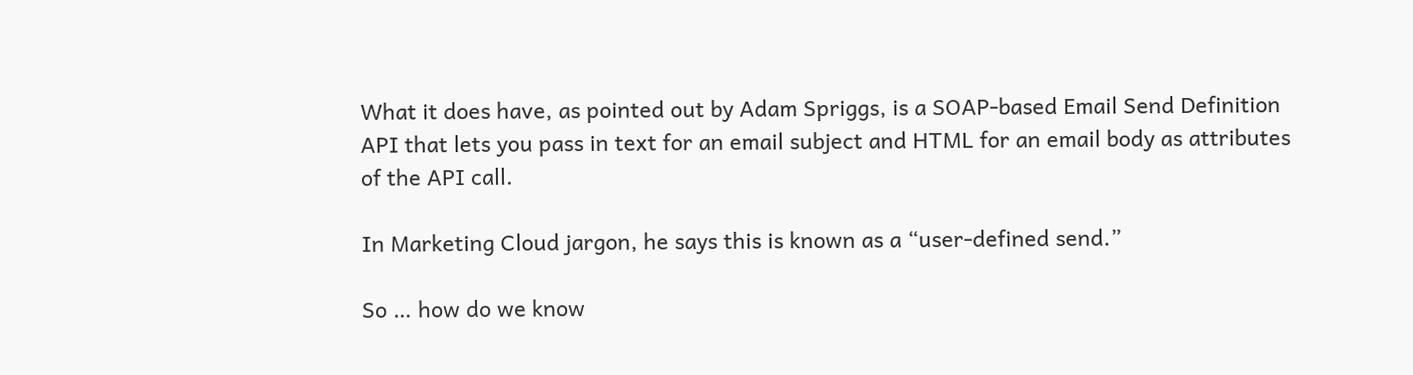What it does have, as pointed out by Adam Spriggs, is a SOAP-based Email Send Definition API that lets you pass in text for an email subject and HTML for an email body as attributes of the API call.

In Marketing Cloud jargon, he says this is known as a “user-defined send.”

So … how do we know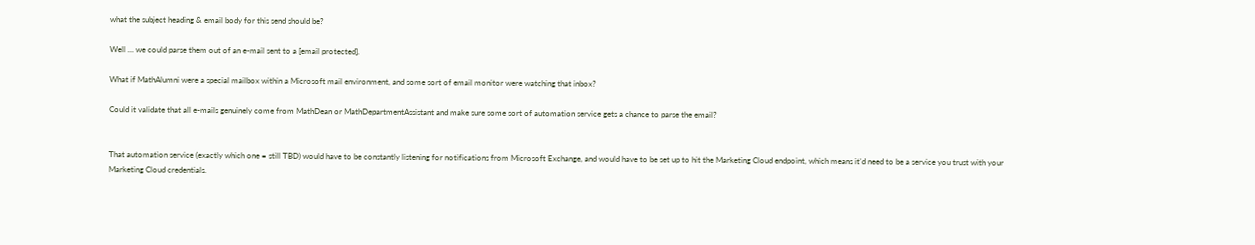what the subject heading & email body for this send should be?

Well … we could parse them out of an e-mail sent to a [email protected].

What if MathAlumni were a special mailbox within a Microsoft mail environment, and some sort of email monitor were watching that inbox?

Could it validate that all e-mails genuinely come from MathDean or MathDepartmentAssistant and make sure some sort of automation service gets a chance to parse the email?


That automation service (exactly which one = still TBD) would have to be constantly listening for notifications from Microsoft Exchange, and would have to be set up to hit the Marketing Cloud endpoint, which means it’d need to be a service you trust with your Marketing Cloud credentials.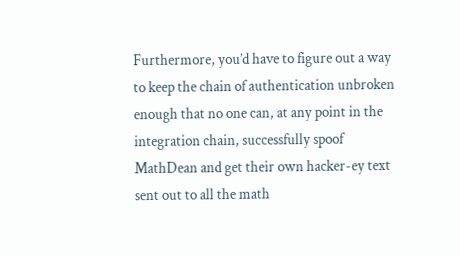Furthermore, you’d have to figure out a way to keep the chain of authentication unbroken enough that no one can, at any point in the integration chain, successfully spoof MathDean and get their own hacker-ey text sent out to all the math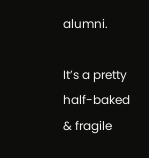alumni.

It’s a pretty half-baked & fragile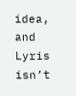idea, and Lyris isn’t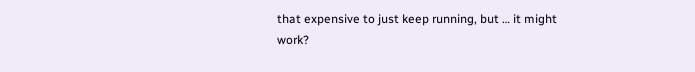that expensive to just keep running, but … it might work?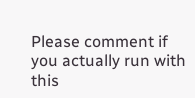Please comment if you actually run with this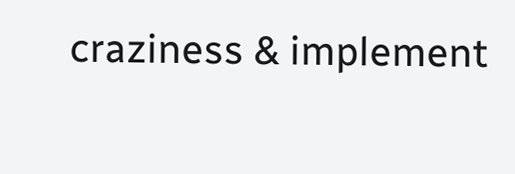craziness & implement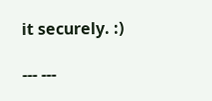it securely. :)

--- ---